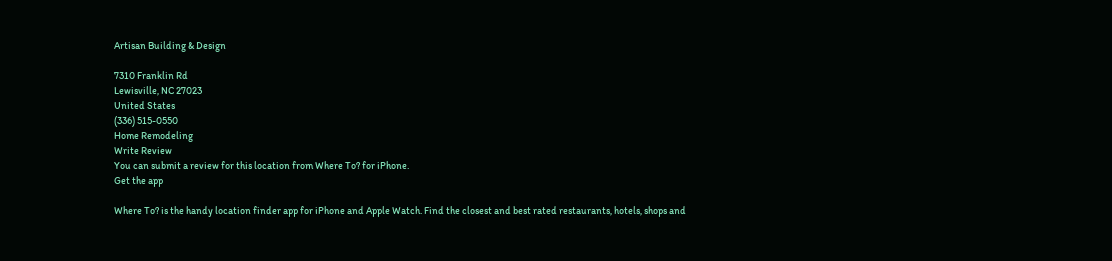Artisan Building & Design

7310 Franklin Rd
Lewisville, NC 27023
United States
(336) 515-0550
Home Remodeling
Write Review
You can submit a review for this location from Where To? for iPhone.
Get the app

Where To? is the handy location finder app for iPhone and Apple Watch. Find the closest and best rated restaurants, hotels, shops and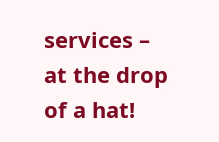services – at the drop of a hat!